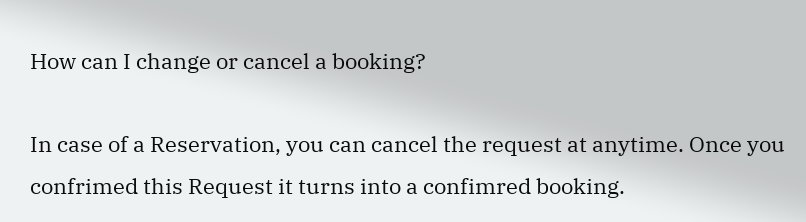How can I change or cancel a booking?

In case of a Reservation, you can cancel the request at anytime. Once you confrimed this Request it turns into a confimred booking.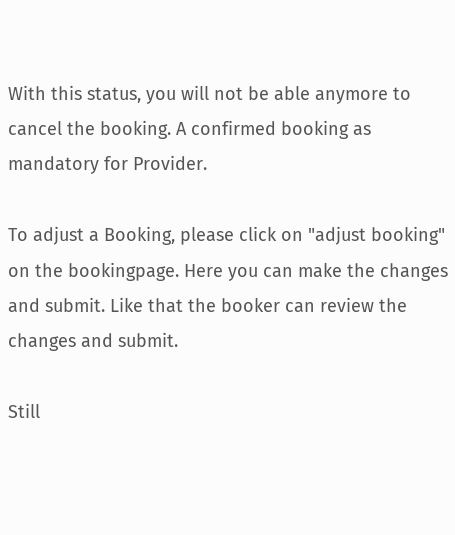With this status, you will not be able anymore to cancel the booking. A confirmed booking as mandatory for Provider.

To adjust a Booking, please click on "adjust booking" on the bookingpage. Here you can make the changes and submit. Like that the booker can review the changes and submit.

Still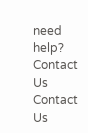need help? Contact Us Contact Us